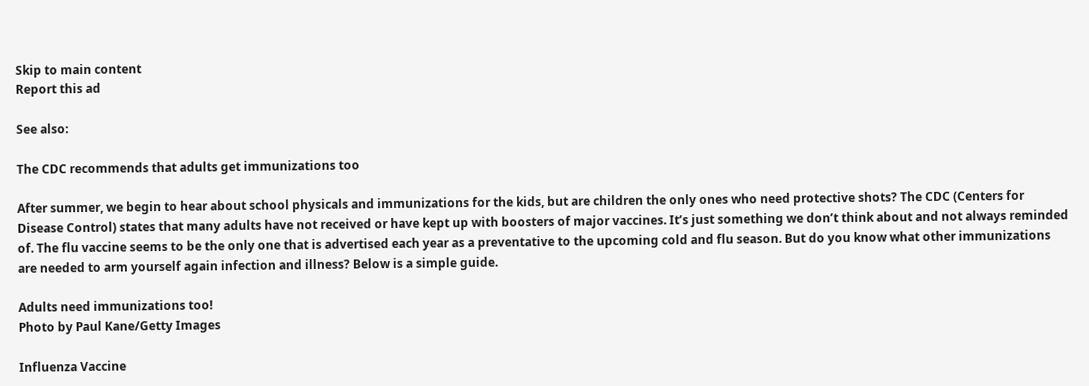Skip to main content
Report this ad

See also:

The CDC recommends that adults get immunizations too

After summer, we begin to hear about school physicals and immunizations for the kids, but are children the only ones who need protective shots? The CDC (Centers for Disease Control) states that many adults have not received or have kept up with boosters of major vaccines. It’s just something we don’t think about and not always reminded of. The flu vaccine seems to be the only one that is advertised each year as a preventative to the upcoming cold and flu season. But do you know what other immunizations are needed to arm yourself again infection and illness? Below is a simple guide.

Adults need immunizations too!
Photo by Paul Kane/Getty Images

Influenza Vaccine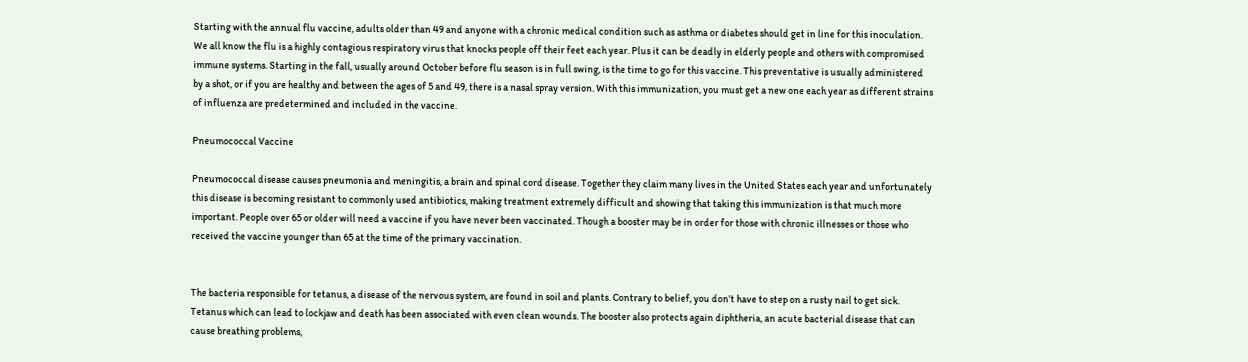Starting with the annual flu vaccine, adults older than 49 and anyone with a chronic medical condition such as asthma or diabetes should get in line for this inoculation. We all know the flu is a highly contagious respiratory virus that knocks people off their feet each year. Plus it can be deadly in elderly people and others with compromised immune systems. Starting in the fall, usually around October before flu season is in full swing, is the time to go for this vaccine. This preventative is usually administered by a shot, or if you are healthy and between the ages of 5 and 49, there is a nasal spray version. With this immunization, you must get a new one each year as different strains of influenza are predetermined and included in the vaccine.

Pneumococcal Vaccine

Pneumococcal disease causes pneumonia and meningitis, a brain and spinal cord disease. Together they claim many lives in the United States each year and unfortunately this disease is becoming resistant to commonly used antibiotics, making treatment extremely difficult and showing that taking this immunization is that much more important. People over 65 or older will need a vaccine if you have never been vaccinated. Though a booster may be in order for those with chronic illnesses or those who received the vaccine younger than 65 at the time of the primary vaccination.


The bacteria responsible for tetanus, a disease of the nervous system, are found in soil and plants. Contrary to belief, you don’t have to step on a rusty nail to get sick. Tetanus which can lead to lockjaw and death has been associated with even clean wounds. The booster also protects again diphtheria, an acute bacterial disease that can cause breathing problems,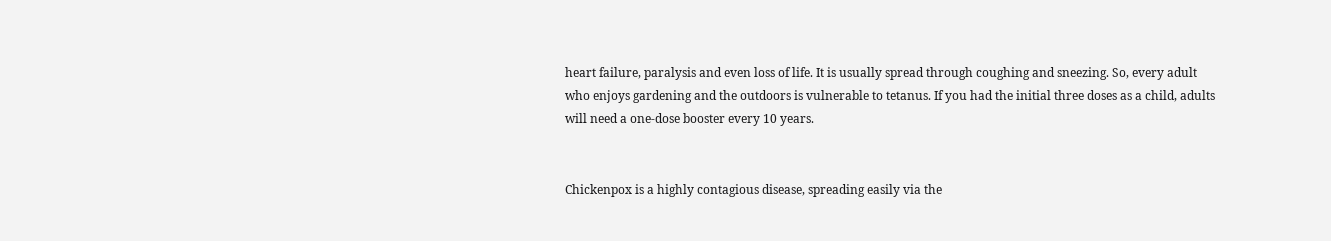heart failure, paralysis and even loss of life. It is usually spread through coughing and sneezing. So, every adult who enjoys gardening and the outdoors is vulnerable to tetanus. If you had the initial three doses as a child, adults will need a one-dose booster every 10 years.


Chickenpox is a highly contagious disease, spreading easily via the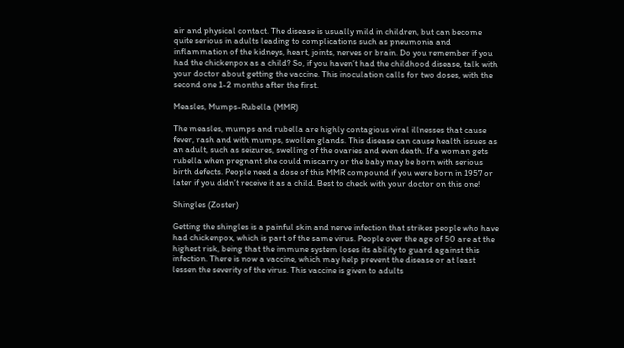air and physical contact. The disease is usually mild in children, but can become quite serious in adults leading to complications such as pneumonia and inflammation of the kidneys, heart, joints, nerves or brain. Do you remember if you had the chickenpox as a child? So, if you haven’t had the childhood disease, talk with your doctor about getting the vaccine. This inoculation calls for two doses, with the second one 1-2 months after the first.

Measles, Mumps-Rubella (MMR)

The measles, mumps and rubella are highly contagious viral illnesses that cause fever, rash and with mumps, swollen glands. This disease can cause health issues as an adult, such as seizures, swelling of the ovaries and even death. If a woman gets rubella when pregnant she could miscarry or the baby may be born with serious birth defects. People need a dose of this MMR compound if you were born in 1957 or later if you didn’t receive it as a child. Best to check with your doctor on this one!

Shingles (Zoster)

Getting the shingles is a painful skin and nerve infection that strikes people who have had chickenpox, which is part of the same virus. People over the age of 50 are at the highest risk, being that the immune system loses its ability to guard against this infection. There is now a vaccine, which may help prevent the disease or at least lessen the severity of the virus. This vaccine is given to adults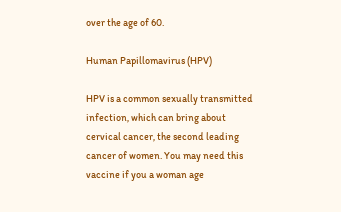over the age of 60.

Human Papillomavirus (HPV)

HPV is a common sexually transmitted infection, which can bring about cervical cancer, the second leading cancer of women. You may need this vaccine if you a woman age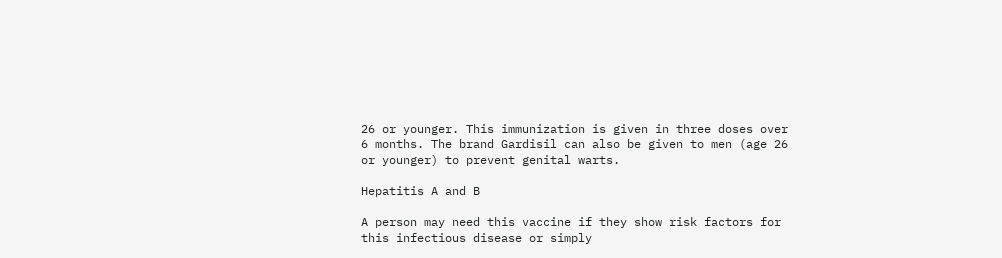26 or younger. This immunization is given in three doses over 6 months. The brand Gardisil can also be given to men (age 26 or younger) to prevent genital warts.

Hepatitis A and B

A person may need this vaccine if they show risk factors for this infectious disease or simply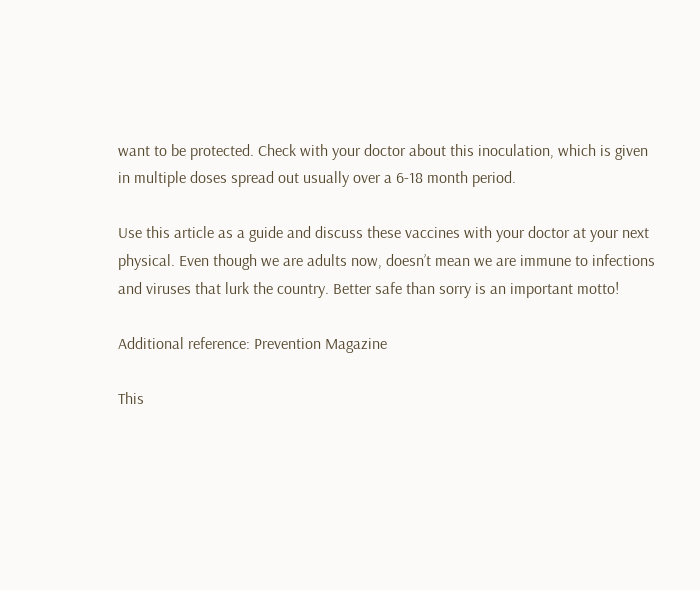want to be protected. Check with your doctor about this inoculation, which is given in multiple doses spread out usually over a 6-18 month period.

Use this article as a guide and discuss these vaccines with your doctor at your next physical. Even though we are adults now, doesn’t mean we are immune to infections and viruses that lurk the country. Better safe than sorry is an important motto!

Additional reference: Prevention Magazine

This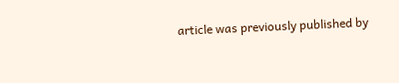article was previously published by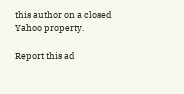this author on a closed Yahoo property.

Report this ad